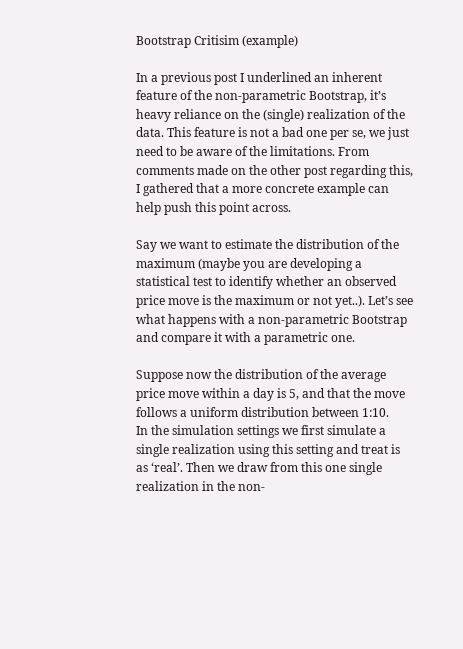Bootstrap Critisim (example)

In a previous post I underlined an inherent feature of the non-parametric Bootstrap, it’s heavy reliance on the (single) realization of the data. This feature is not a bad one per se, we just need to be aware of the limitations. From comments made on the other post regarding this, I gathered that a more concrete example can help push this point across.

Say we want to estimate the distribution of the maximum (maybe you are developing a statistical test to identify whether an observed price move is the maximum or not yet..). Let’s see what happens with a non-parametric Bootstrap and compare it with a parametric one.

Suppose now the distribution of the average price move within a day is 5, and that the move follows a uniform distribution between 1:10.
In the simulation settings we first simulate a single realization using this setting and treat is as ‘real’. Then we draw from this one single realization in the non-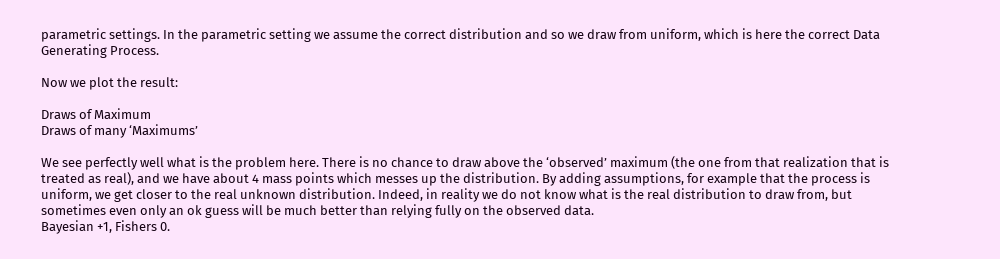parametric settings. In the parametric setting we assume the correct distribution and so we draw from uniform, which is here the correct Data Generating Process.

Now we plot the result:

Draws of Maximum
Draws of many ‘Maximums’

We see perfectly well what is the problem here. There is no chance to draw above the ‘observed’ maximum (the one from that realization that is treated as real), and we have about 4 mass points which messes up the distribution. By adding assumptions, for example that the process is uniform, we get closer to the real unknown distribution. Indeed, in reality we do not know what is the real distribution to draw from, but sometimes even only an ok guess will be much better than relying fully on the observed data.
Bayesian +1, Fishers 0.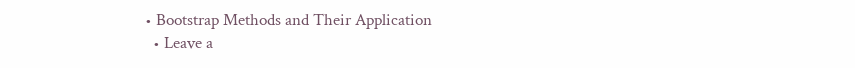• Bootstrap Methods and Their Application
  • Leave a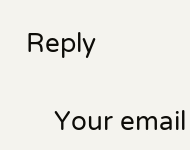Reply

    Your email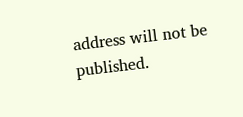address will not be published.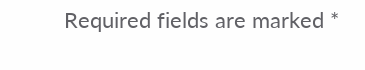Required fields are marked *